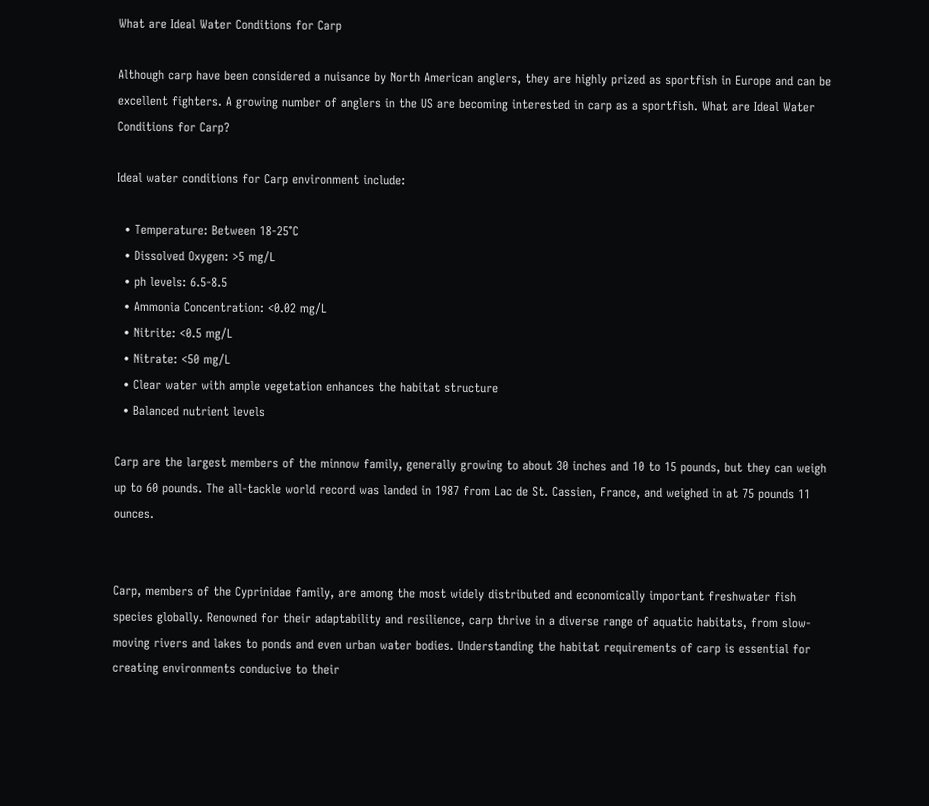What are Ideal Water Conditions for Carp

Although carp have been considered a nuisance by North American anglers, they are highly prized as sportfish in Europe and can be excellent fighters. A growing number of anglers in the US are becoming interested in carp as a sportfish. What are Ideal Water Conditions for Carp?

Ideal water conditions for Carp environment include:

  • Temperature: Between 18-25°C
  • Dissolved Oxygen: >5 mg/L
  • ph levels: 6.5-8.5
  • Ammonia Concentration: <0.02 mg/L
  • Nitrite: <0.5 mg/L
  • Nitrate: <50 mg/L
  • Clear water with ample vegetation enhances the habitat structure
  • Balanced nutrient levels

Carp are the largest members of the minnow family, generally growing to about 30 inches and 10 to 15 pounds, but they can weigh up to 60 pounds. The all-tackle world record was landed in 1987 from Lac de St. Cassien, France, and weighed in at 75 pounds 11 ounces.


Carp, members of the Cyprinidae family, are among the most widely distributed and economically important freshwater fish species globally. Renowned for their adaptability and resilience, carp thrive in a diverse range of aquatic habitats, from slow-moving rivers and lakes to ponds and even urban water bodies. Understanding the habitat requirements of carp is essential for creating environments conducive to their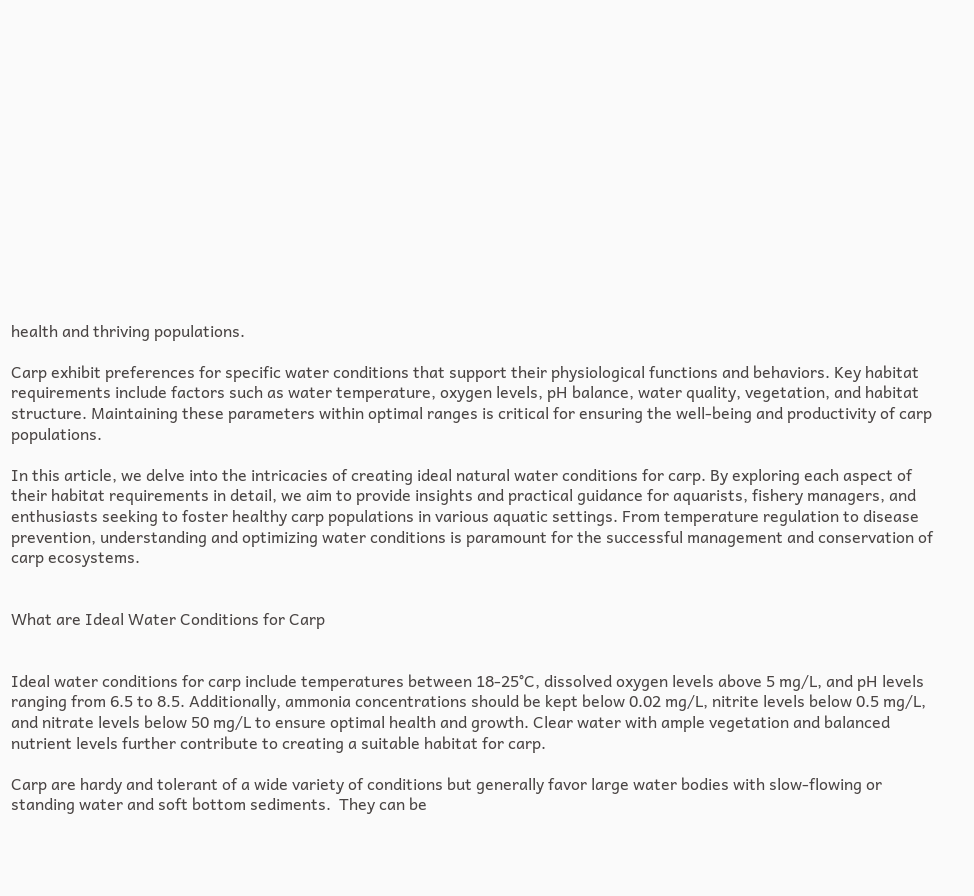health and thriving populations.

Carp exhibit preferences for specific water conditions that support their physiological functions and behaviors. Key habitat requirements include factors such as water temperature, oxygen levels, pH balance, water quality, vegetation, and habitat structure. Maintaining these parameters within optimal ranges is critical for ensuring the well-being and productivity of carp populations.

In this article, we delve into the intricacies of creating ideal natural water conditions for carp. By exploring each aspect of their habitat requirements in detail, we aim to provide insights and practical guidance for aquarists, fishery managers, and enthusiasts seeking to foster healthy carp populations in various aquatic settings. From temperature regulation to disease prevention, understanding and optimizing water conditions is paramount for the successful management and conservation of carp ecosystems.


What are Ideal Water Conditions for Carp


Ideal water conditions for carp include temperatures between 18-25°C, dissolved oxygen levels above 5 mg/L, and pH levels ranging from 6.5 to 8.5. Additionally, ammonia concentrations should be kept below 0.02 mg/L, nitrite levels below 0.5 mg/L, and nitrate levels below 50 mg/L to ensure optimal health and growth. Clear water with ample vegetation and balanced nutrient levels further contribute to creating a suitable habitat for carp.

Carp are hardy and tolerant of a wide variety of conditions but generally favor large water bodies with slow-flowing or standing water and soft bottom sediments.  They can be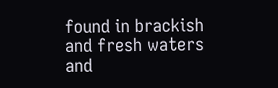found in brackish and fresh waters and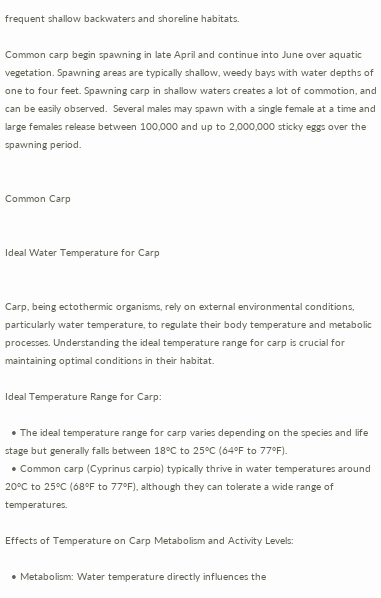frequent shallow backwaters and shoreline habitats.

Common carp begin spawning in late April and continue into June over aquatic vegetation. Spawning areas are typically shallow, weedy bays with water depths of one to four feet. Spawning carp in shallow waters creates a lot of commotion, and can be easily observed.  Several males may spawn with a single female at a time and large females release between 100,000 and up to 2,000,000 sticky eggs over the spawning period.


Common Carp


Ideal Water Temperature for Carp


Carp, being ectothermic organisms, rely on external environmental conditions, particularly water temperature, to regulate their body temperature and metabolic processes. Understanding the ideal temperature range for carp is crucial for maintaining optimal conditions in their habitat.

Ideal Temperature Range for Carp:

  • The ideal temperature range for carp varies depending on the species and life stage but generally falls between 18°C to 25°C (64°F to 77°F).
  • Common carp (Cyprinus carpio) typically thrive in water temperatures around 20°C to 25°C (68°F to 77°F), although they can tolerate a wide range of temperatures.

Effects of Temperature on Carp Metabolism and Activity Levels:

  • Metabolism: Water temperature directly influences the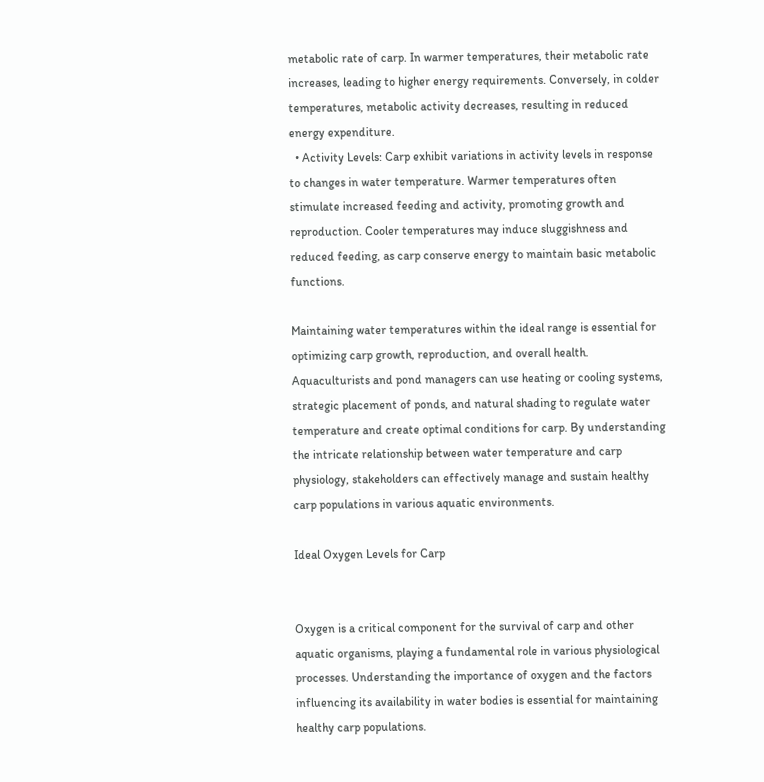metabolic rate of carp. In warmer temperatures, their metabolic rate increases, leading to higher energy requirements. Conversely, in colder temperatures, metabolic activity decreases, resulting in reduced energy expenditure.
  • Activity Levels: Carp exhibit variations in activity levels in response to changes in water temperature. Warmer temperatures often stimulate increased feeding and activity, promoting growth and reproduction. Cooler temperatures may induce sluggishness and reduced feeding, as carp conserve energy to maintain basic metabolic functions.

Maintaining water temperatures within the ideal range is essential for optimizing carp growth, reproduction, and overall health. Aquaculturists and pond managers can use heating or cooling systems, strategic placement of ponds, and natural shading to regulate water temperature and create optimal conditions for carp. By understanding the intricate relationship between water temperature and carp physiology, stakeholders can effectively manage and sustain healthy carp populations in various aquatic environments.

Ideal Oxygen Levels for Carp


Oxygen is a critical component for the survival of carp and other aquatic organisms, playing a fundamental role in various physiological processes. Understanding the importance of oxygen and the factors influencing its availability in water bodies is essential for maintaining healthy carp populations.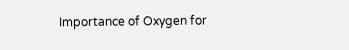Importance of Oxygen for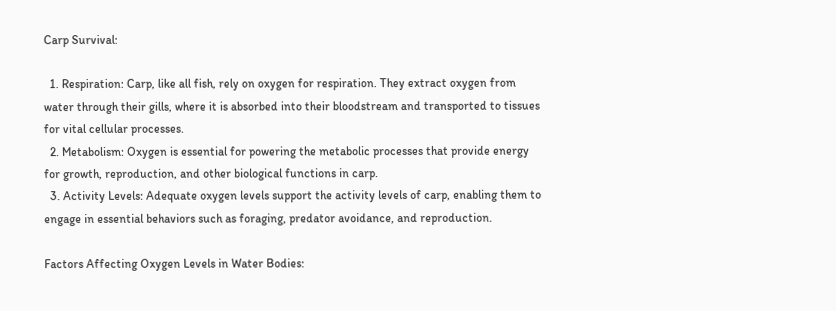Carp Survival:

  1. Respiration: Carp, like all fish, rely on oxygen for respiration. They extract oxygen from water through their gills, where it is absorbed into their bloodstream and transported to tissues for vital cellular processes.
  2. Metabolism: Oxygen is essential for powering the metabolic processes that provide energy for growth, reproduction, and other biological functions in carp.
  3. Activity Levels: Adequate oxygen levels support the activity levels of carp, enabling them to engage in essential behaviors such as foraging, predator avoidance, and reproduction.

Factors Affecting Oxygen Levels in Water Bodies: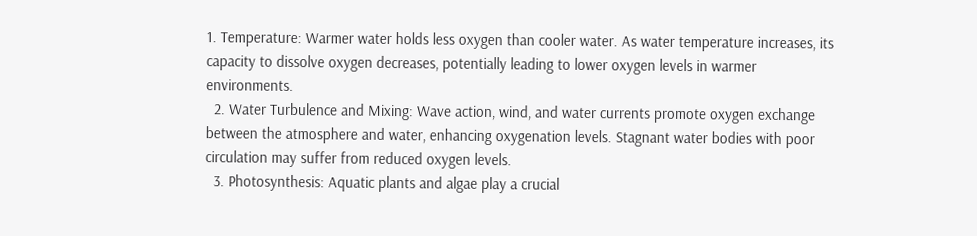1. Temperature: Warmer water holds less oxygen than cooler water. As water temperature increases, its capacity to dissolve oxygen decreases, potentially leading to lower oxygen levels in warmer environments.
  2. Water Turbulence and Mixing: Wave action, wind, and water currents promote oxygen exchange between the atmosphere and water, enhancing oxygenation levels. Stagnant water bodies with poor circulation may suffer from reduced oxygen levels.
  3. Photosynthesis: Aquatic plants and algae play a crucial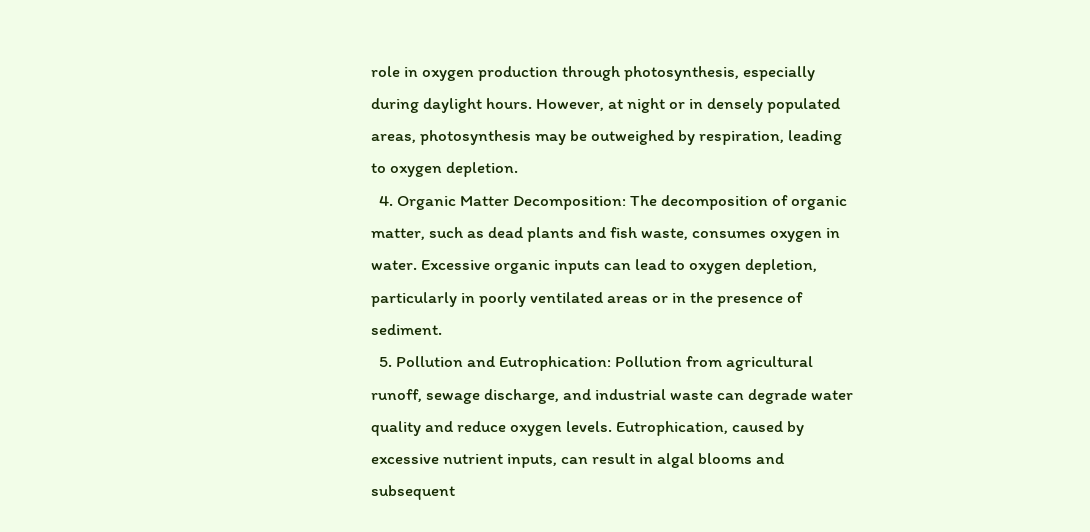role in oxygen production through photosynthesis, especially during daylight hours. However, at night or in densely populated areas, photosynthesis may be outweighed by respiration, leading to oxygen depletion.
  4. Organic Matter Decomposition: The decomposition of organic matter, such as dead plants and fish waste, consumes oxygen in water. Excessive organic inputs can lead to oxygen depletion, particularly in poorly ventilated areas or in the presence of sediment.
  5. Pollution and Eutrophication: Pollution from agricultural runoff, sewage discharge, and industrial waste can degrade water quality and reduce oxygen levels. Eutrophication, caused by excessive nutrient inputs, can result in algal blooms and subsequent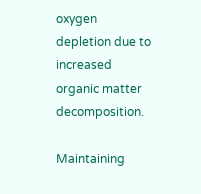oxygen depletion due to increased organic matter decomposition.

Maintaining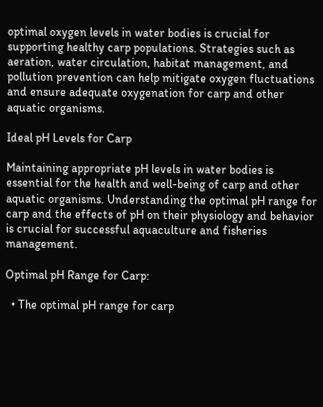optimal oxygen levels in water bodies is crucial for supporting healthy carp populations. Strategies such as aeration, water circulation, habitat management, and pollution prevention can help mitigate oxygen fluctuations and ensure adequate oxygenation for carp and other aquatic organisms.

Ideal pH Levels for Carp

Maintaining appropriate pH levels in water bodies is essential for the health and well-being of carp and other aquatic organisms. Understanding the optimal pH range for carp and the effects of pH on their physiology and behavior is crucial for successful aquaculture and fisheries management.

Optimal pH Range for Carp:

  • The optimal pH range for carp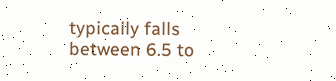typically falls between 6.5 to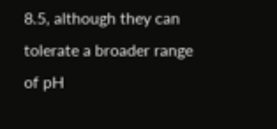8.5, although they can tolerate a broader range of pH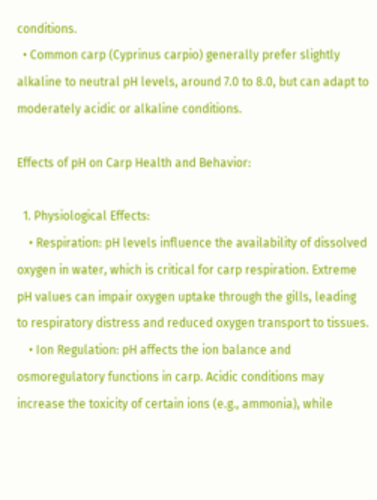conditions.
  • Common carp (Cyprinus carpio) generally prefer slightly alkaline to neutral pH levels, around 7.0 to 8.0, but can adapt to moderately acidic or alkaline conditions.

Effects of pH on Carp Health and Behavior:

  1. Physiological Effects:
    • Respiration: pH levels influence the availability of dissolved oxygen in water, which is critical for carp respiration. Extreme pH values can impair oxygen uptake through the gills, leading to respiratory distress and reduced oxygen transport to tissues.
    • Ion Regulation: pH affects the ion balance and osmoregulatory functions in carp. Acidic conditions may increase the toxicity of certain ions (e.g., ammonia), while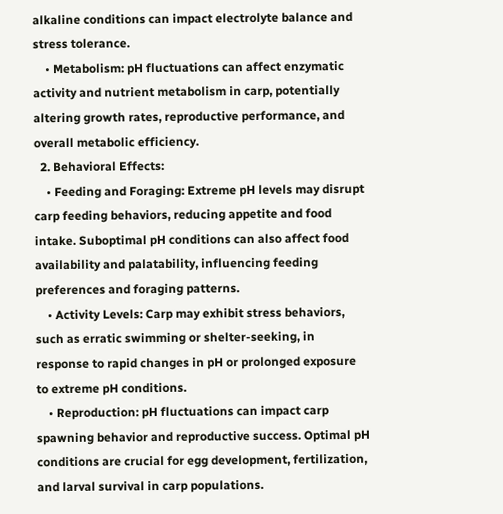alkaline conditions can impact electrolyte balance and stress tolerance.
    • Metabolism: pH fluctuations can affect enzymatic activity and nutrient metabolism in carp, potentially altering growth rates, reproductive performance, and overall metabolic efficiency.
  2. Behavioral Effects:
    • Feeding and Foraging: Extreme pH levels may disrupt carp feeding behaviors, reducing appetite and food intake. Suboptimal pH conditions can also affect food availability and palatability, influencing feeding preferences and foraging patterns.
    • Activity Levels: Carp may exhibit stress behaviors, such as erratic swimming or shelter-seeking, in response to rapid changes in pH or prolonged exposure to extreme pH conditions.
    • Reproduction: pH fluctuations can impact carp spawning behavior and reproductive success. Optimal pH conditions are crucial for egg development, fertilization, and larval survival in carp populations.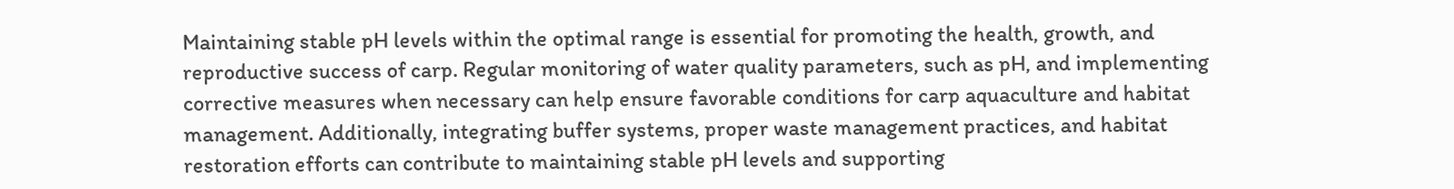Maintaining stable pH levels within the optimal range is essential for promoting the health, growth, and reproductive success of carp. Regular monitoring of water quality parameters, such as pH, and implementing corrective measures when necessary can help ensure favorable conditions for carp aquaculture and habitat management. Additionally, integrating buffer systems, proper waste management practices, and habitat restoration efforts can contribute to maintaining stable pH levels and supporting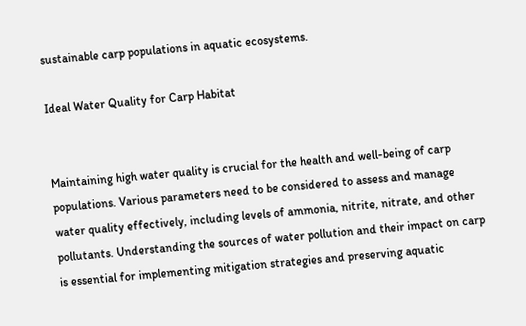sustainable carp populations in aquatic ecosystems.

Ideal Water Quality for Carp Habitat


Maintaining high water quality is crucial for the health and well-being of carp populations. Various parameters need to be considered to assess and manage water quality effectively, including levels of ammonia, nitrite, nitrate, and other pollutants. Understanding the sources of water pollution and their impact on carp is essential for implementing mitigation strategies and preserving aquatic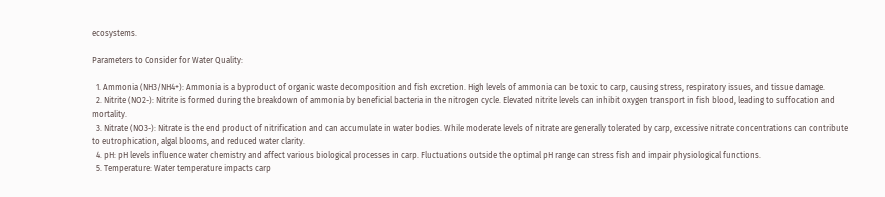ecosystems.

Parameters to Consider for Water Quality:

  1. Ammonia (NH3/NH4+): Ammonia is a byproduct of organic waste decomposition and fish excretion. High levels of ammonia can be toxic to carp, causing stress, respiratory issues, and tissue damage.
  2. Nitrite (NO2-): Nitrite is formed during the breakdown of ammonia by beneficial bacteria in the nitrogen cycle. Elevated nitrite levels can inhibit oxygen transport in fish blood, leading to suffocation and mortality.
  3. Nitrate (NO3-): Nitrate is the end product of nitrification and can accumulate in water bodies. While moderate levels of nitrate are generally tolerated by carp, excessive nitrate concentrations can contribute to eutrophication, algal blooms, and reduced water clarity.
  4. pH: pH levels influence water chemistry and affect various biological processes in carp. Fluctuations outside the optimal pH range can stress fish and impair physiological functions.
  5. Temperature: Water temperature impacts carp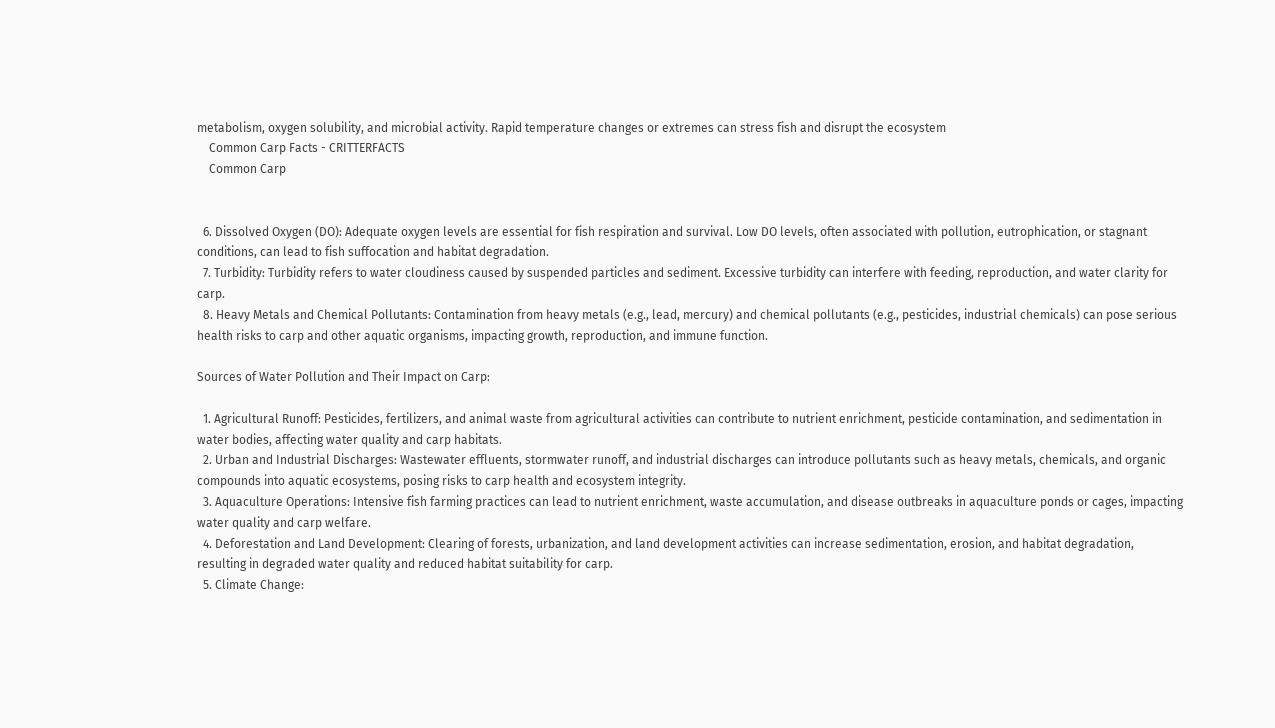metabolism, oxygen solubility, and microbial activity. Rapid temperature changes or extremes can stress fish and disrupt the ecosystem
    Common Carp Facts - CRITTERFACTS
    Common Carp


  6. Dissolved Oxygen (DO): Adequate oxygen levels are essential for fish respiration and survival. Low DO levels, often associated with pollution, eutrophication, or stagnant conditions, can lead to fish suffocation and habitat degradation.
  7. Turbidity: Turbidity refers to water cloudiness caused by suspended particles and sediment. Excessive turbidity can interfere with feeding, reproduction, and water clarity for carp.
  8. Heavy Metals and Chemical Pollutants: Contamination from heavy metals (e.g., lead, mercury) and chemical pollutants (e.g., pesticides, industrial chemicals) can pose serious health risks to carp and other aquatic organisms, impacting growth, reproduction, and immune function.

Sources of Water Pollution and Their Impact on Carp:

  1. Agricultural Runoff: Pesticides, fertilizers, and animal waste from agricultural activities can contribute to nutrient enrichment, pesticide contamination, and sedimentation in water bodies, affecting water quality and carp habitats.
  2. Urban and Industrial Discharges: Wastewater effluents, stormwater runoff, and industrial discharges can introduce pollutants such as heavy metals, chemicals, and organic compounds into aquatic ecosystems, posing risks to carp health and ecosystem integrity.
  3. Aquaculture Operations: Intensive fish farming practices can lead to nutrient enrichment, waste accumulation, and disease outbreaks in aquaculture ponds or cages, impacting water quality and carp welfare.
  4. Deforestation and Land Development: Clearing of forests, urbanization, and land development activities can increase sedimentation, erosion, and habitat degradation, resulting in degraded water quality and reduced habitat suitability for carp.
  5. Climate Change: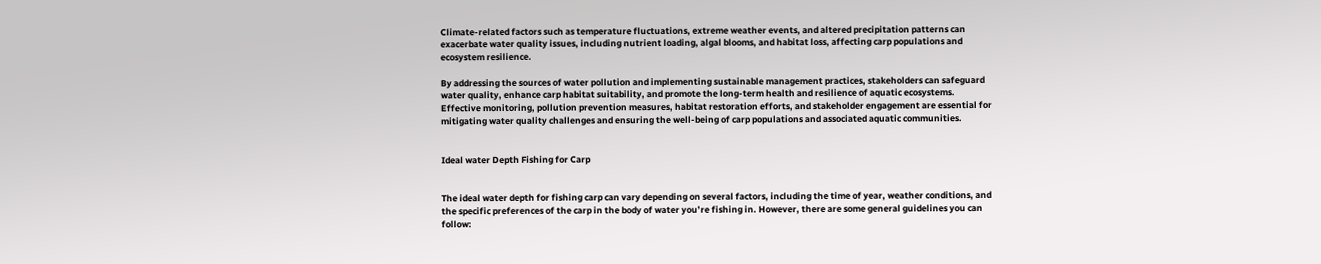Climate-related factors such as temperature fluctuations, extreme weather events, and altered precipitation patterns can exacerbate water quality issues, including nutrient loading, algal blooms, and habitat loss, affecting carp populations and ecosystem resilience.

By addressing the sources of water pollution and implementing sustainable management practices, stakeholders can safeguard water quality, enhance carp habitat suitability, and promote the long-term health and resilience of aquatic ecosystems. Effective monitoring, pollution prevention measures, habitat restoration efforts, and stakeholder engagement are essential for mitigating water quality challenges and ensuring the well-being of carp populations and associated aquatic communities.


Ideal water Depth Fishing for Carp


The ideal water depth for fishing carp can vary depending on several factors, including the time of year, weather conditions, and the specific preferences of the carp in the body of water you’re fishing in. However, there are some general guidelines you can follow: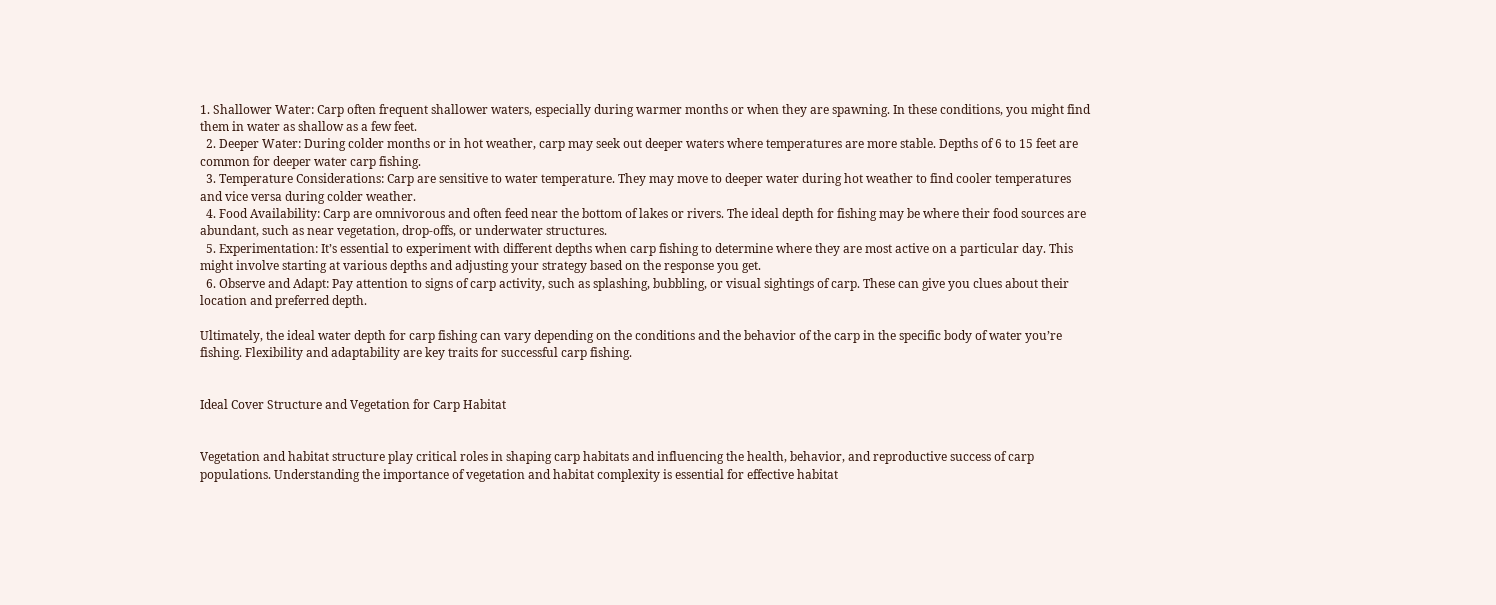1. Shallower Water: Carp often frequent shallower waters, especially during warmer months or when they are spawning. In these conditions, you might find them in water as shallow as a few feet.
  2. Deeper Water: During colder months or in hot weather, carp may seek out deeper waters where temperatures are more stable. Depths of 6 to 15 feet are common for deeper water carp fishing.
  3. Temperature Considerations: Carp are sensitive to water temperature. They may move to deeper water during hot weather to find cooler temperatures and vice versa during colder weather.
  4. Food Availability: Carp are omnivorous and often feed near the bottom of lakes or rivers. The ideal depth for fishing may be where their food sources are abundant, such as near vegetation, drop-offs, or underwater structures.
  5. Experimentation: It’s essential to experiment with different depths when carp fishing to determine where they are most active on a particular day. This might involve starting at various depths and adjusting your strategy based on the response you get.
  6. Observe and Adapt: Pay attention to signs of carp activity, such as splashing, bubbling, or visual sightings of carp. These can give you clues about their location and preferred depth.

Ultimately, the ideal water depth for carp fishing can vary depending on the conditions and the behavior of the carp in the specific body of water you’re fishing. Flexibility and adaptability are key traits for successful carp fishing.


Ideal Cover Structure and Vegetation for Carp Habitat


Vegetation and habitat structure play critical roles in shaping carp habitats and influencing the health, behavior, and reproductive success of carp populations. Understanding the importance of vegetation and habitat complexity is essential for effective habitat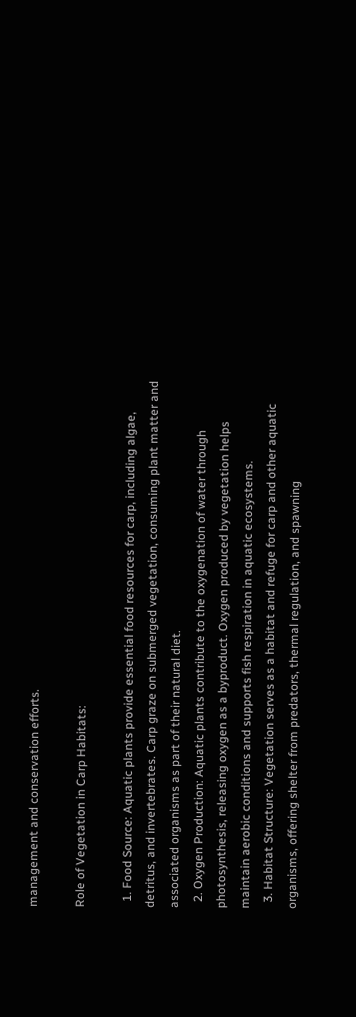management and conservation efforts.

Role of Vegetation in Carp Habitats:

  1. Food Source: Aquatic plants provide essential food resources for carp, including algae, detritus, and invertebrates. Carp graze on submerged vegetation, consuming plant matter and associated organisms as part of their natural diet.
  2. Oxygen Production: Aquatic plants contribute to the oxygenation of water through photosynthesis, releasing oxygen as a byproduct. Oxygen produced by vegetation helps maintain aerobic conditions and supports fish respiration in aquatic ecosystems.
  3. Habitat Structure: Vegetation serves as a habitat and refuge for carp and other aquatic organisms, offering shelter from predators, thermal regulation, and spawning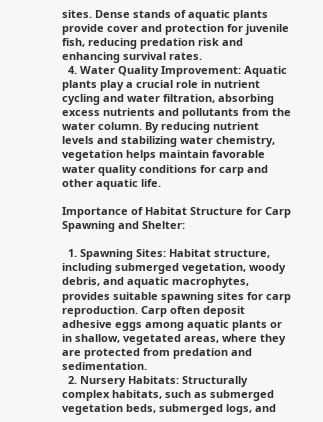sites. Dense stands of aquatic plants provide cover and protection for juvenile fish, reducing predation risk and enhancing survival rates.
  4. Water Quality Improvement: Aquatic plants play a crucial role in nutrient cycling and water filtration, absorbing excess nutrients and pollutants from the water column. By reducing nutrient levels and stabilizing water chemistry, vegetation helps maintain favorable water quality conditions for carp and other aquatic life.

Importance of Habitat Structure for Carp Spawning and Shelter:

  1. Spawning Sites: Habitat structure, including submerged vegetation, woody debris, and aquatic macrophytes, provides suitable spawning sites for carp reproduction. Carp often deposit adhesive eggs among aquatic plants or in shallow, vegetated areas, where they are protected from predation and sedimentation.
  2. Nursery Habitats: Structurally complex habitats, such as submerged vegetation beds, submerged logs, and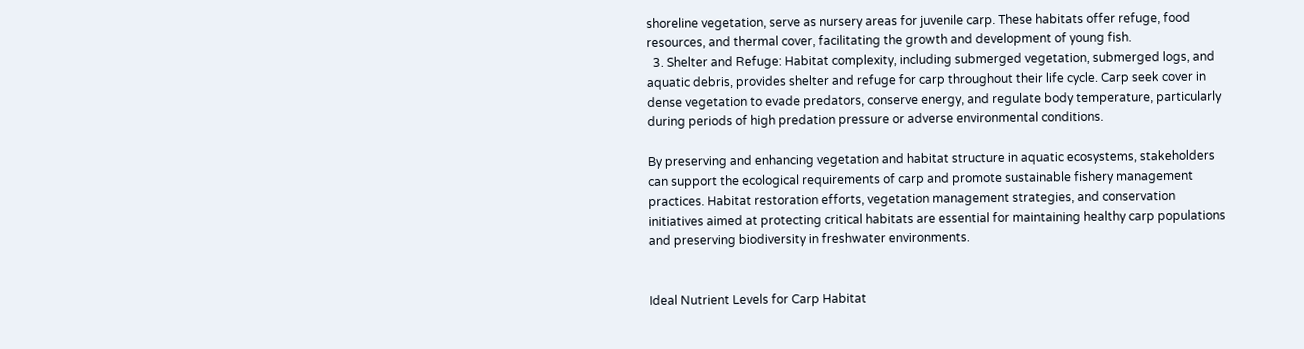shoreline vegetation, serve as nursery areas for juvenile carp. These habitats offer refuge, food resources, and thermal cover, facilitating the growth and development of young fish.
  3. Shelter and Refuge: Habitat complexity, including submerged vegetation, submerged logs, and aquatic debris, provides shelter and refuge for carp throughout their life cycle. Carp seek cover in dense vegetation to evade predators, conserve energy, and regulate body temperature, particularly during periods of high predation pressure or adverse environmental conditions.

By preserving and enhancing vegetation and habitat structure in aquatic ecosystems, stakeholders can support the ecological requirements of carp and promote sustainable fishery management practices. Habitat restoration efforts, vegetation management strategies, and conservation initiatives aimed at protecting critical habitats are essential for maintaining healthy carp populations and preserving biodiversity in freshwater environments.


Ideal Nutrient Levels for Carp Habitat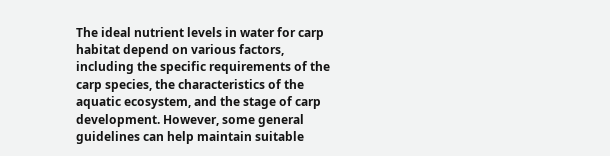The ideal nutrient levels in water for carp habitat depend on various factors, including the specific requirements of the carp species, the characteristics of the aquatic ecosystem, and the stage of carp development. However, some general guidelines can help maintain suitable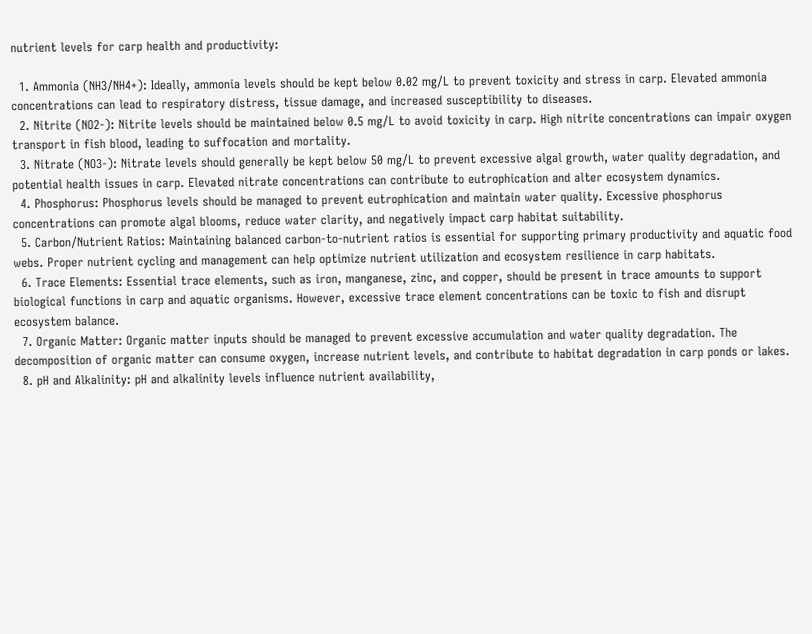nutrient levels for carp health and productivity:

  1. Ammonia (NH3/NH4+): Ideally, ammonia levels should be kept below 0.02 mg/L to prevent toxicity and stress in carp. Elevated ammonia concentrations can lead to respiratory distress, tissue damage, and increased susceptibility to diseases.
  2. Nitrite (NO2-): Nitrite levels should be maintained below 0.5 mg/L to avoid toxicity in carp. High nitrite concentrations can impair oxygen transport in fish blood, leading to suffocation and mortality.
  3. Nitrate (NO3-): Nitrate levels should generally be kept below 50 mg/L to prevent excessive algal growth, water quality degradation, and potential health issues in carp. Elevated nitrate concentrations can contribute to eutrophication and alter ecosystem dynamics.
  4. Phosphorus: Phosphorus levels should be managed to prevent eutrophication and maintain water quality. Excessive phosphorus concentrations can promote algal blooms, reduce water clarity, and negatively impact carp habitat suitability.
  5. Carbon/Nutrient Ratios: Maintaining balanced carbon-to-nutrient ratios is essential for supporting primary productivity and aquatic food webs. Proper nutrient cycling and management can help optimize nutrient utilization and ecosystem resilience in carp habitats.
  6. Trace Elements: Essential trace elements, such as iron, manganese, zinc, and copper, should be present in trace amounts to support biological functions in carp and aquatic organisms. However, excessive trace element concentrations can be toxic to fish and disrupt ecosystem balance.
  7. Organic Matter: Organic matter inputs should be managed to prevent excessive accumulation and water quality degradation. The decomposition of organic matter can consume oxygen, increase nutrient levels, and contribute to habitat degradation in carp ponds or lakes.
  8. pH and Alkalinity: pH and alkalinity levels influence nutrient availability,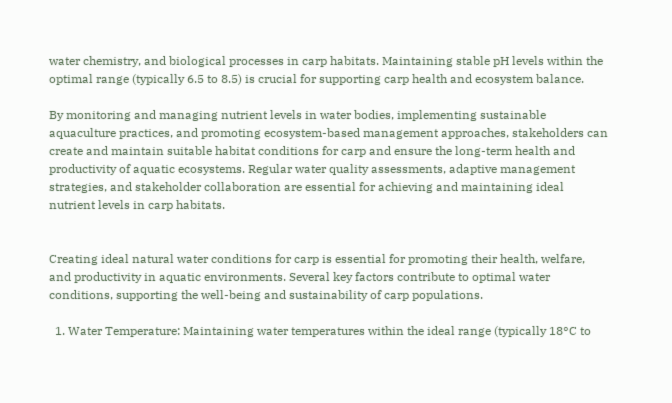water chemistry, and biological processes in carp habitats. Maintaining stable pH levels within the optimal range (typically 6.5 to 8.5) is crucial for supporting carp health and ecosystem balance.

By monitoring and managing nutrient levels in water bodies, implementing sustainable aquaculture practices, and promoting ecosystem-based management approaches, stakeholders can create and maintain suitable habitat conditions for carp and ensure the long-term health and productivity of aquatic ecosystems. Regular water quality assessments, adaptive management strategies, and stakeholder collaboration are essential for achieving and maintaining ideal nutrient levels in carp habitats.


Creating ideal natural water conditions for carp is essential for promoting their health, welfare, and productivity in aquatic environments. Several key factors contribute to optimal water conditions, supporting the well-being and sustainability of carp populations.

  1. Water Temperature: Maintaining water temperatures within the ideal range (typically 18°C to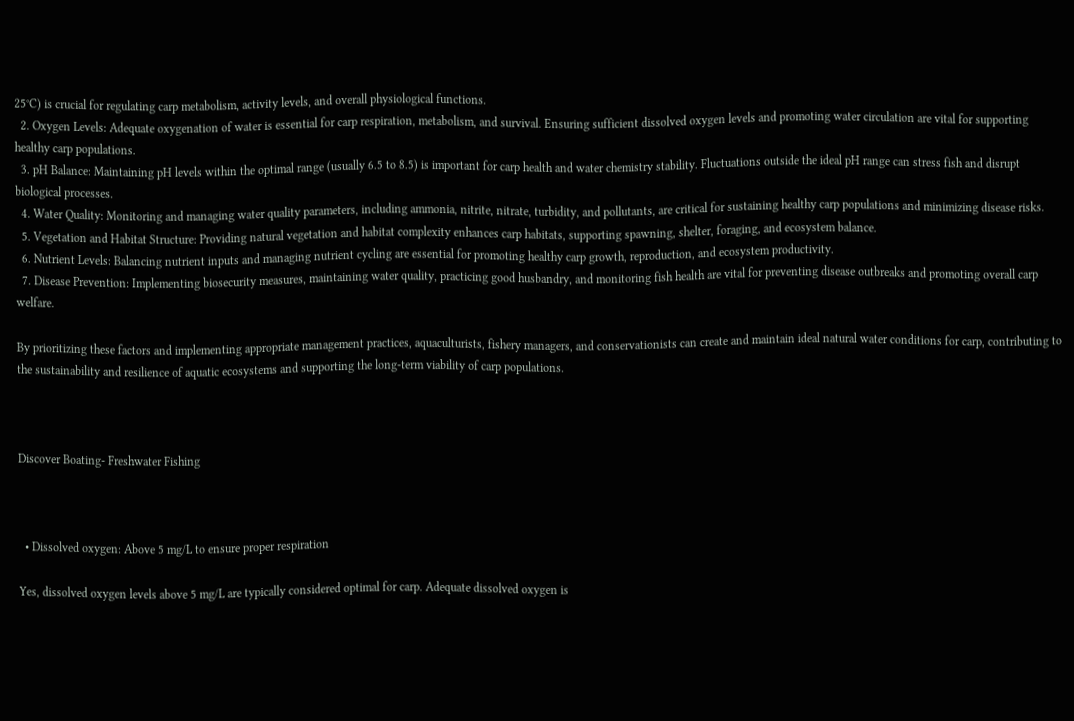25°C) is crucial for regulating carp metabolism, activity levels, and overall physiological functions.
  2. Oxygen Levels: Adequate oxygenation of water is essential for carp respiration, metabolism, and survival. Ensuring sufficient dissolved oxygen levels and promoting water circulation are vital for supporting healthy carp populations.
  3. pH Balance: Maintaining pH levels within the optimal range (usually 6.5 to 8.5) is important for carp health and water chemistry stability. Fluctuations outside the ideal pH range can stress fish and disrupt biological processes.
  4. Water Quality: Monitoring and managing water quality parameters, including ammonia, nitrite, nitrate, turbidity, and pollutants, are critical for sustaining healthy carp populations and minimizing disease risks.
  5. Vegetation and Habitat Structure: Providing natural vegetation and habitat complexity enhances carp habitats, supporting spawning, shelter, foraging, and ecosystem balance.
  6. Nutrient Levels: Balancing nutrient inputs and managing nutrient cycling are essential for promoting healthy carp growth, reproduction, and ecosystem productivity.
  7. Disease Prevention: Implementing biosecurity measures, maintaining water quality, practicing good husbandry, and monitoring fish health are vital for preventing disease outbreaks and promoting overall carp welfare.

By prioritizing these factors and implementing appropriate management practices, aquaculturists, fishery managers, and conservationists can create and maintain ideal natural water conditions for carp, contributing to the sustainability and resilience of aquatic ecosystems and supporting the long-term viability of carp populations.



Discover Boating- Freshwater Fishing



  • Dissolved oxygen: Above 5 mg/L to ensure proper respiration

Yes, dissolved oxygen levels above 5 mg/L are typically considered optimal for carp. Adequate dissolved oxygen is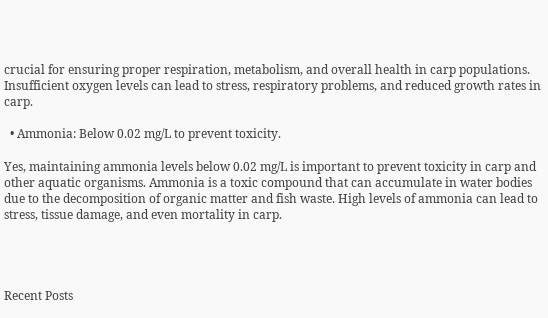crucial for ensuring proper respiration, metabolism, and overall health in carp populations. Insufficient oxygen levels can lead to stress, respiratory problems, and reduced growth rates in carp.

  • Ammonia: Below 0.02 mg/L to prevent toxicity.

Yes, maintaining ammonia levels below 0.02 mg/L is important to prevent toxicity in carp and other aquatic organisms. Ammonia is a toxic compound that can accumulate in water bodies due to the decomposition of organic matter and fish waste. High levels of ammonia can lead to stress, tissue damage, and even mortality in carp.




Recent Posts